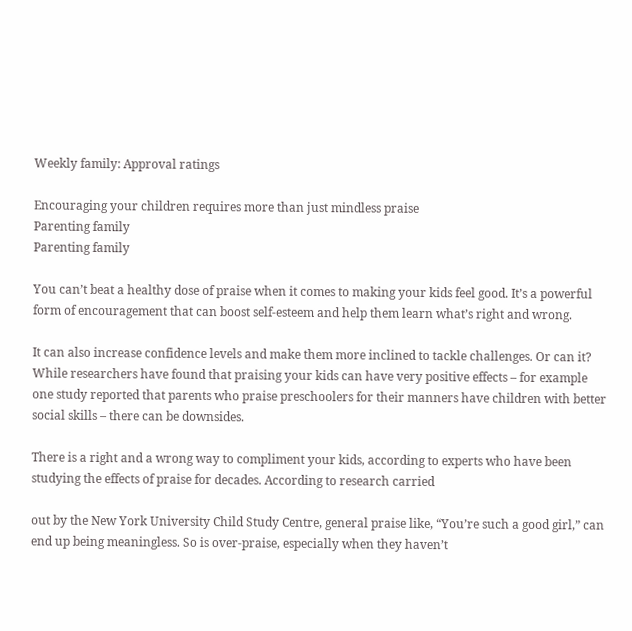Weekly family: Approval ratings

Encouraging your children requires more than just mindless praise
Parenting family
Parenting family

You can’t beat a healthy dose of praise when it comes to making your kids feel good. It’s a powerful form of encouragement that can boost self-esteem and help them learn what’s right and wrong.

It can also increase confidence levels and make them more inclined to tackle challenges. Or can it? While researchers have found that praising your kids can have very positive effects – for example one study reported that parents who praise preschoolers for their manners have children with better social skills – there can be downsides.

There is a right and a wrong way to compliment your kids, according to experts who have been studying the effects of praise for decades. According to research carried

out by the New York University Child Study Centre, general praise like, “You’re such a good girl,” can end up being meaningless. So is over-praise, especially when they haven’t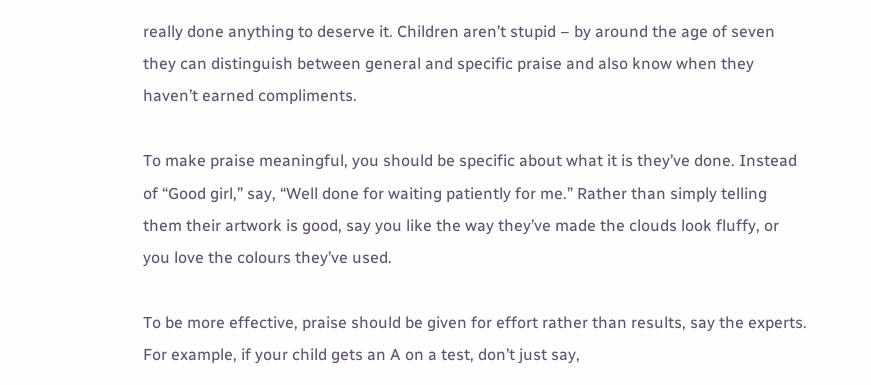really done anything to deserve it. Children aren’t stupid – by around the age of seven they can distinguish between general and specific praise and also know when they haven’t earned compliments.

To make praise meaningful, you should be specific about what it is they’ve done. Instead of “Good girl,” say, “Well done for waiting patiently for me.” Rather than simply telling them their artwork is good, say you like the way they’ve made the clouds look fluffy, or you love the colours they’ve used.

To be more effective, praise should be given for effort rather than results, say the experts. For example, if your child gets an A on a test, don’t just say,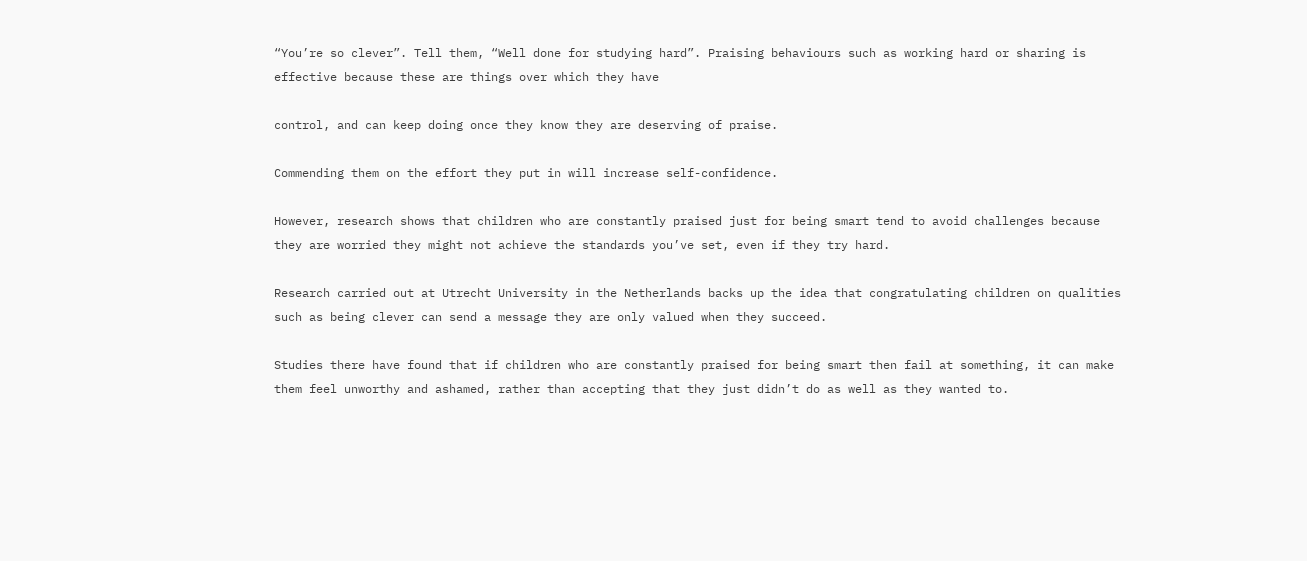“You’re so clever”. Tell them, “Well done for studying hard”. Praising behaviours such as working hard or sharing is effective because these are things over which they have

control, and can keep doing once they know they are deserving of praise.

Commending them on the effort they put in will increase self-confidence.

However, research shows that children who are constantly praised just for being smart tend to avoid challenges because they are worried they might not achieve the standards you’ve set, even if they try hard.

Research carried out at Utrecht University in the Netherlands backs up the idea that congratulating children on qualities such as being clever can send a message they are only valued when they succeed.

Studies there have found that if children who are constantly praised for being smart then fail at something, it can make them feel unworthy and ashamed, rather than accepting that they just didn’t do as well as they wanted to.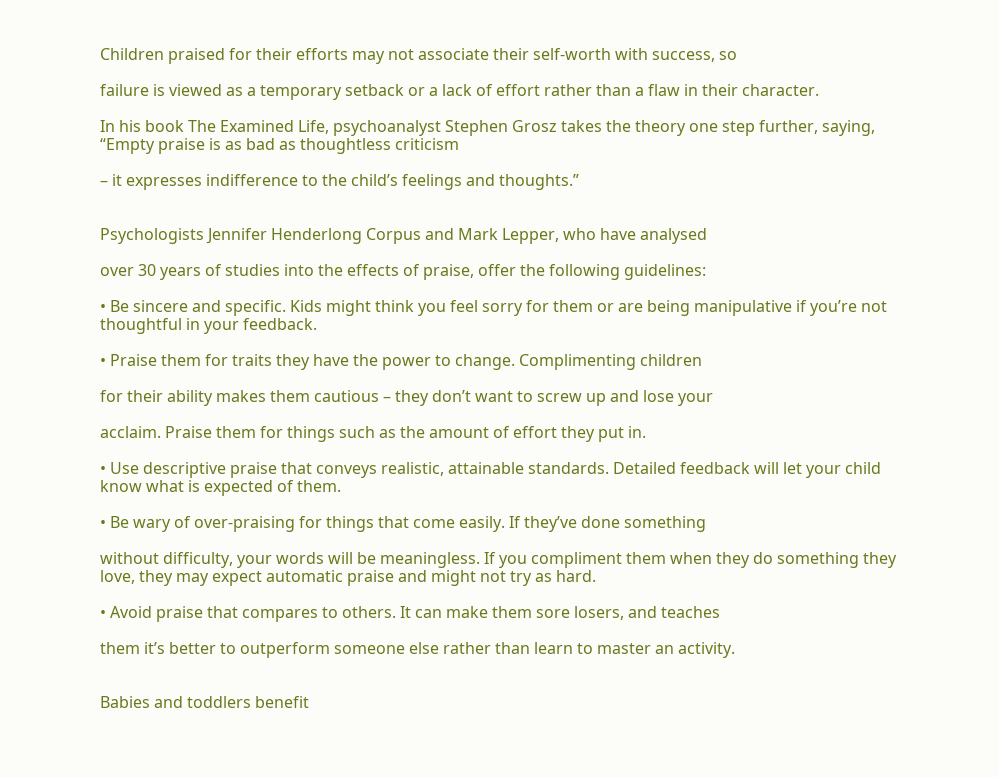Children praised for their efforts may not associate their self-worth with success, so

failure is viewed as a temporary setback or a lack of effort rather than a flaw in their character.

In his book The Examined Life, psychoanalyst Stephen Grosz takes the theory one step further, saying, “Empty praise is as bad as thoughtless criticism

– it expresses indifference to the child’s feelings and thoughts.”


Psychologists Jennifer Henderlong Corpus and Mark Lepper, who have analysed

over 30 years of studies into the effects of praise, offer the following guidelines:

• Be sincere and specific. Kids might think you feel sorry for them or are being manipulative if you’re not thoughtful in your feedback.

• Praise them for traits they have the power to change. Complimenting children

for their ability makes them cautious – they don’t want to screw up and lose your

acclaim. Praise them for things such as the amount of effort they put in.

• Use descriptive praise that conveys realistic, attainable standards. Detailed feedback will let your child know what is expected of them.

• Be wary of over-praising for things that come easily. If they’ve done something

without difficulty, your words will be meaningless. If you compliment them when they do something they love, they may expect automatic praise and might not try as hard.

• Avoid praise that compares to others. It can make them sore losers, and teaches

them it’s better to outperform someone else rather than learn to master an activity.


Babies and toddlers benefit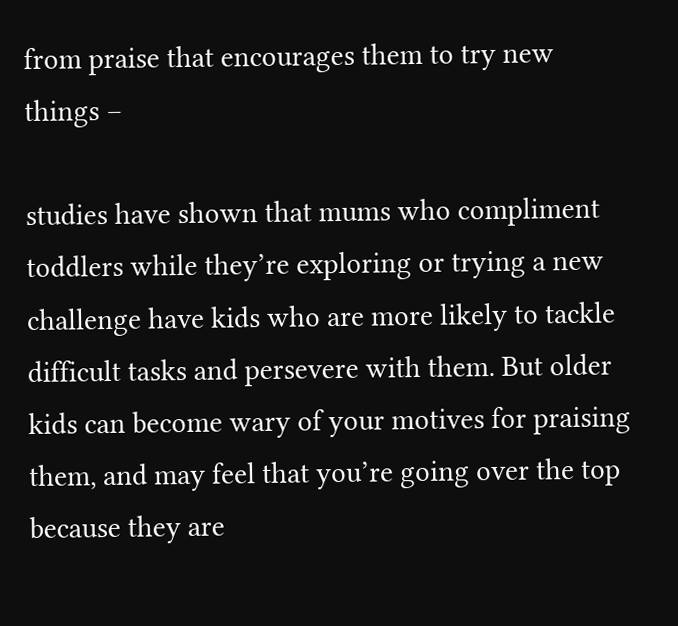from praise that encourages them to try new things –

studies have shown that mums who compliment toddlers while they’re exploring or trying a new challenge have kids who are more likely to tackle difficult tasks and persevere with them. But older kids can become wary of your motives for praising them, and may feel that you’re going over the top because they are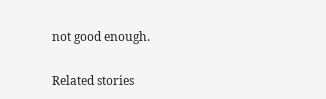not good enough.

Related stories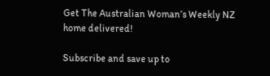Get The Australian Woman’s Weekly NZ home delivered!

Subscribe and save up to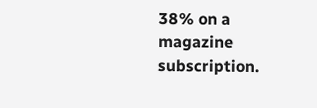38% on a magazine subscription.